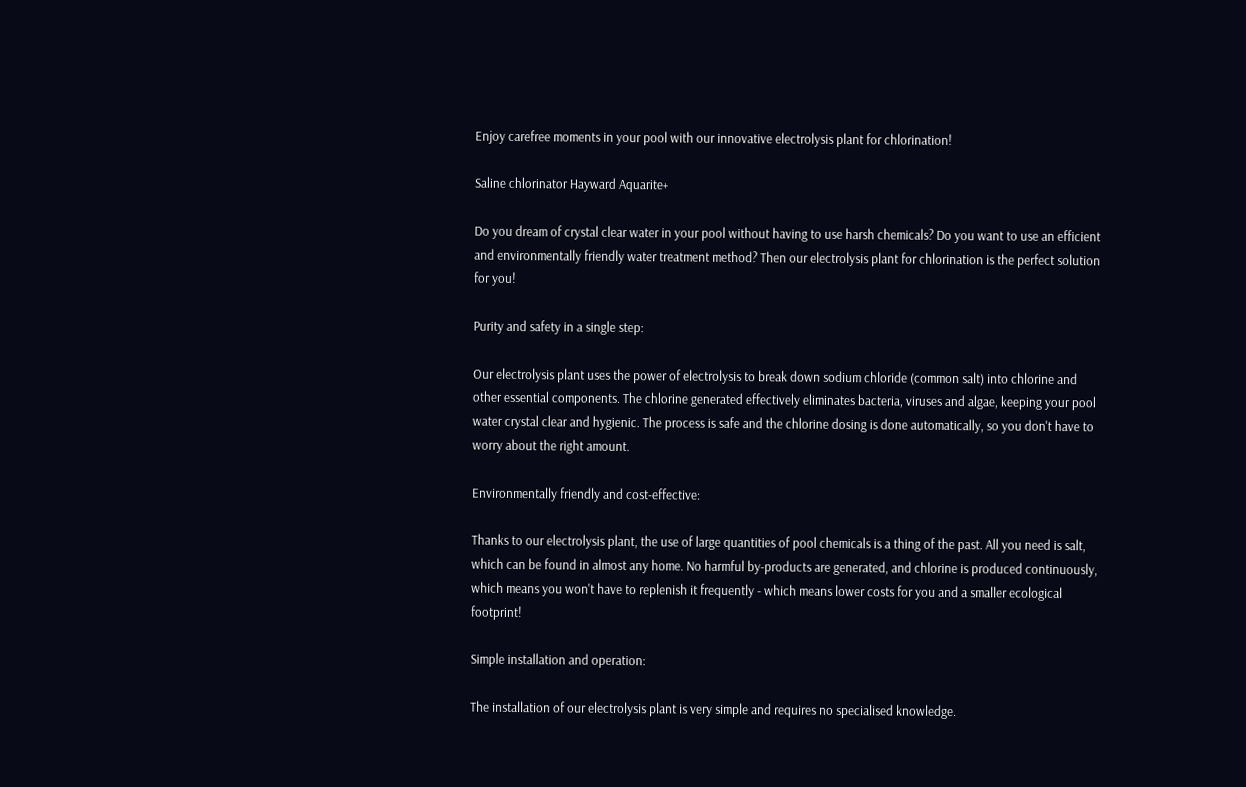Enjoy carefree moments in your pool with our innovative electrolysis plant for chlorination!

Saline chlorinator Hayward Aquarite+

Do you dream of crystal clear water in your pool without having to use harsh chemicals? Do you want to use an efficient and environmentally friendly water treatment method? Then our electrolysis plant for chlorination is the perfect solution for you!

Purity and safety in a single step:

Our electrolysis plant uses the power of electrolysis to break down sodium chloride (common salt) into chlorine and other essential components. The chlorine generated effectively eliminates bacteria, viruses and algae, keeping your pool water crystal clear and hygienic. The process is safe and the chlorine dosing is done automatically, so you don't have to worry about the right amount.

Environmentally friendly and cost-effective:

Thanks to our electrolysis plant, the use of large quantities of pool chemicals is a thing of the past. All you need is salt, which can be found in almost any home. No harmful by-products are generated, and chlorine is produced continuously, which means you won't have to replenish it frequently - which means lower costs for you and a smaller ecological footprint!

Simple installation and operation:

The installation of our electrolysis plant is very simple and requires no specialised knowledge.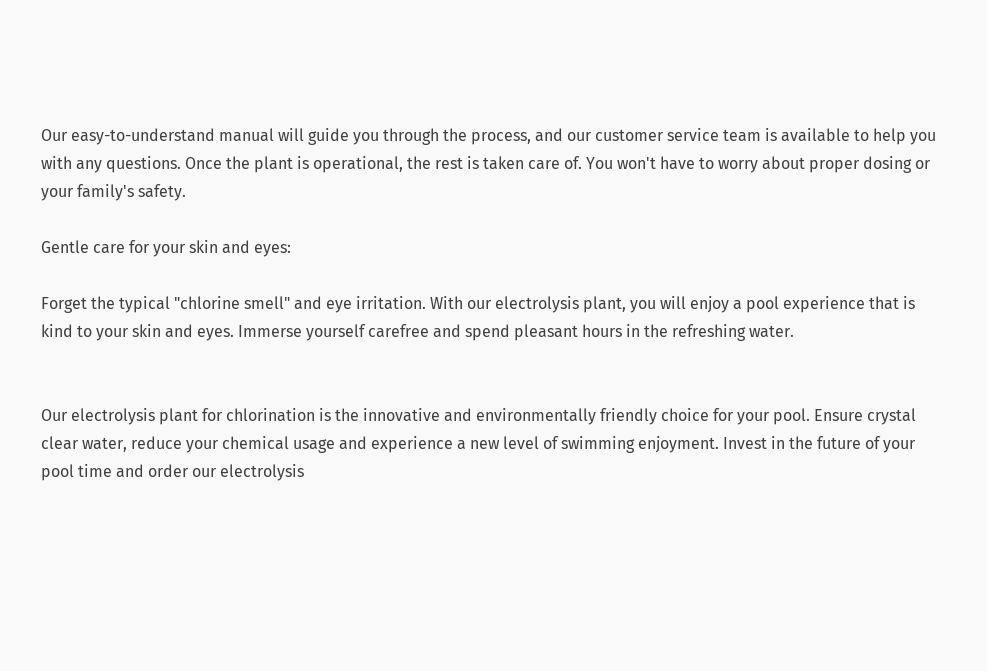Our easy-to-understand manual will guide you through the process, and our customer service team is available to help you with any questions. Once the plant is operational, the rest is taken care of. You won't have to worry about proper dosing or your family's safety.

Gentle care for your skin and eyes:

Forget the typical "chlorine smell" and eye irritation. With our electrolysis plant, you will enjoy a pool experience that is kind to your skin and eyes. Immerse yourself carefree and spend pleasant hours in the refreshing water.


Our electrolysis plant for chlorination is the innovative and environmentally friendly choice for your pool. Ensure crystal clear water, reduce your chemical usage and experience a new level of swimming enjoyment. Invest in the future of your pool time and order our electrolysis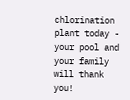chlorination plant today - your pool and your family will thank you!